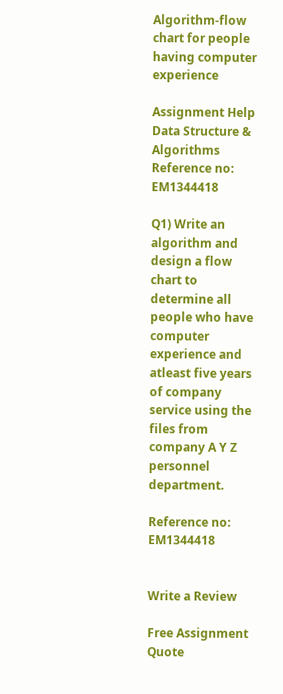Algorithm-flow chart for people having computer experience

Assignment Help Data Structure & Algorithms
Reference no: EM1344418

Q1) Write an algorithm and design a flow chart to determine all people who have computer experience and atleast five years of company service using the files from company A Y Z personnel department.

Reference no: EM1344418


Write a Review

Free Assignment Quote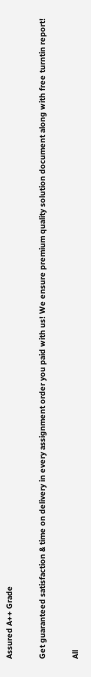Assured A++ Grade

Get guaranteed satisfaction & time on delivery in every assignment order you paid with us! We ensure premium quality solution document along with free turntin report!

All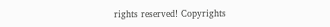rights reserved! Copyrights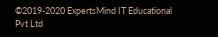©2019-2020 ExpertsMind IT Educational Pvt Ltd